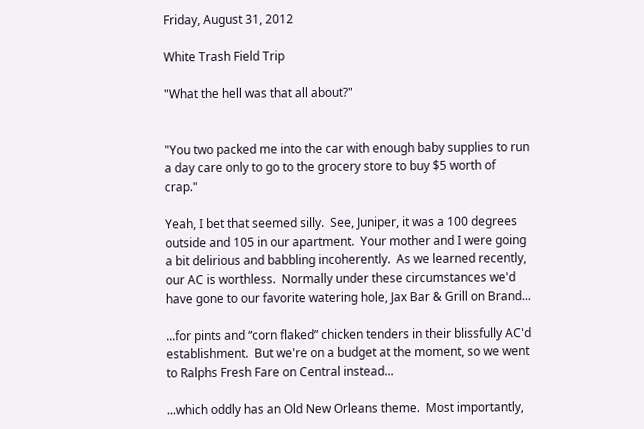Friday, August 31, 2012

White Trash Field Trip

"What the hell was that all about?"


"You two packed me into the car with enough baby supplies to run a day care only to go to the grocery store to buy $5 worth of crap."

Yeah, I bet that seemed silly.  See, Juniper, it was a 100 degrees outside and 105 in our apartment.  Your mother and I were going a bit delirious and babbling incoherently.  As we learned recently, our AC is worthless.  Normally under these circumstances we'd have gone to our favorite watering hole, Jax Bar & Grill on Brand...

...for pints and “corn flaked” chicken tenders in their blissfully AC'd establishment.  But we're on a budget at the moment, so we went to Ralphs Fresh Fare on Central instead...

...which oddly has an Old New Orleans theme.  Most importantly,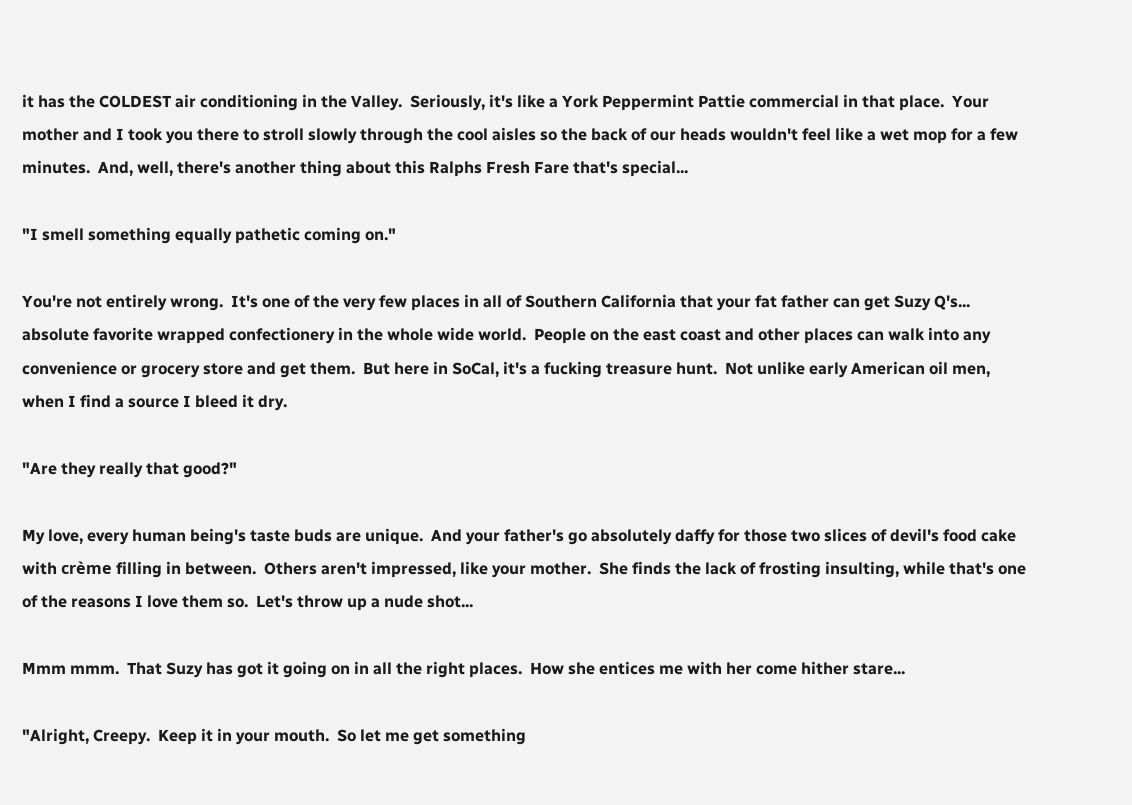it has the COLDEST air conditioning in the Valley.  Seriously, it's like a York Peppermint Pattie commercial in that place.  Your mother and I took you there to stroll slowly through the cool aisles so the back of our heads wouldn't feel like a wet mop for a few minutes.  And, well, there's another thing about this Ralphs Fresh Fare that's special...

"I smell something equally pathetic coming on."

You're not entirely wrong.  It's one of the very few places in all of Southern California that your fat father can get Suzy Q's... absolute favorite wrapped confectionery in the whole wide world.  People on the east coast and other places can walk into any convenience or grocery store and get them.  But here in SoCal, it's a fucking treasure hunt.  Not unlike early American oil men, when I find a source I bleed it dry.

"Are they really that good?"

My love, every human being's taste buds are unique.  And your father's go absolutely daffy for those two slices of devil's food cake with crème filling in between.  Others aren't impressed, like your mother.  She finds the lack of frosting insulting, while that's one of the reasons I love them so.  Let's throw up a nude shot...

Mmm mmm.  That Suzy has got it going on in all the right places.  How she entices me with her come hither stare...

"Alright, Creepy.  Keep it in your mouth.  So let me get something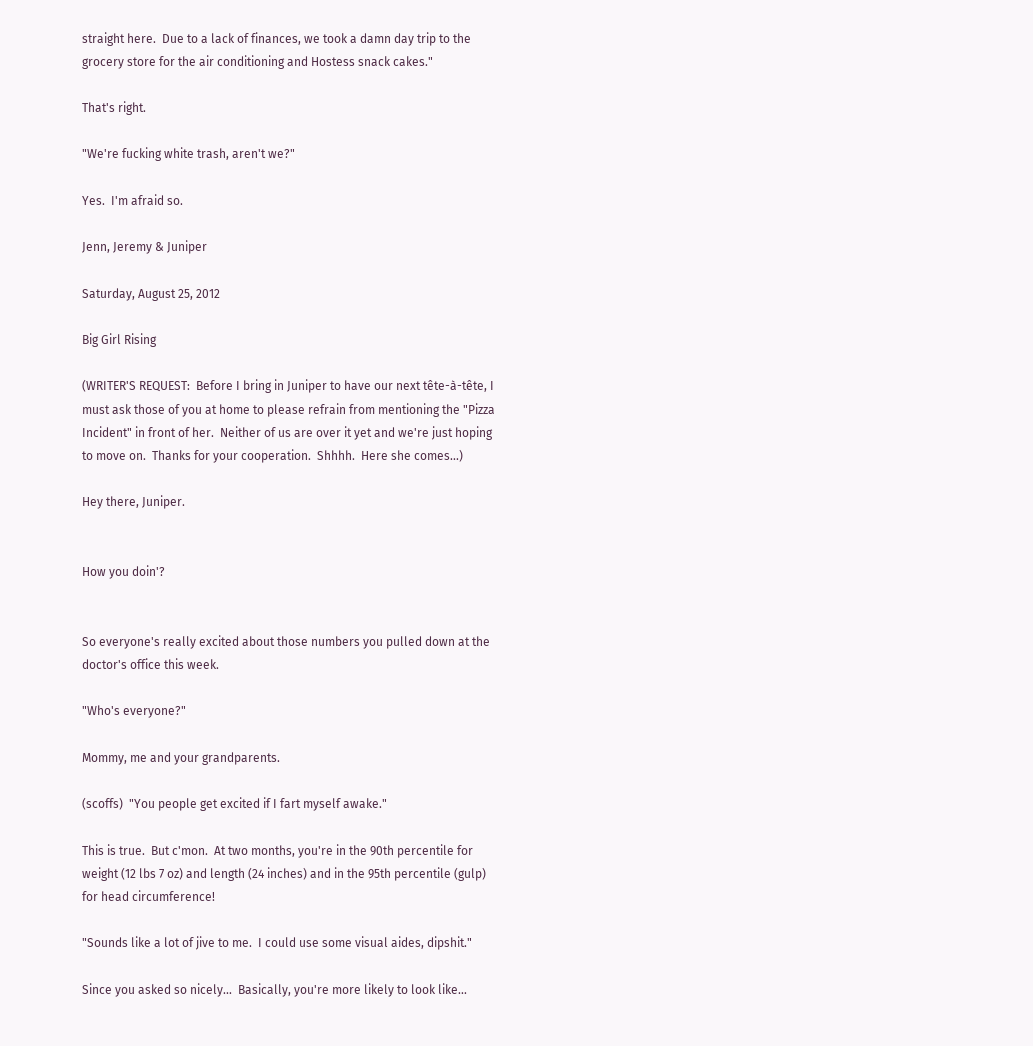straight here.  Due to a lack of finances, we took a damn day trip to the grocery store for the air conditioning and Hostess snack cakes."

That's right.

"We're fucking white trash, aren't we?"

Yes.  I'm afraid so.

Jenn, Jeremy & Juniper

Saturday, August 25, 2012

Big Girl Rising

(WRITER'S REQUEST:  Before I bring in Juniper to have our next tête-à-tête, I must ask those of you at home to please refrain from mentioning the "Pizza Incident" in front of her.  Neither of us are over it yet and we're just hoping to move on.  Thanks for your cooperation.  Shhhh.  Here she comes...)

Hey there, Juniper.


How you doin'?


So everyone's really excited about those numbers you pulled down at the doctor's office this week.

"Who's everyone?"

Mommy, me and your grandparents.

(scoffs)  "You people get excited if I fart myself awake."

This is true.  But c'mon.  At two months, you're in the 90th percentile for weight (12 lbs 7 oz) and length (24 inches) and in the 95th percentile (gulp) for head circumference!

"Sounds like a lot of jive to me.  I could use some visual aides, dipshit."

Since you asked so nicely...  Basically, you're more likely to look like...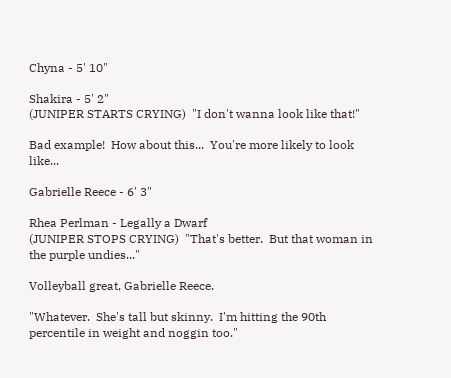Chyna - 5' 10"

Shakira - 5' 2"
(JUNIPER STARTS CRYING)  "I don't wanna look like that!"

Bad example!  How about this...  You're more likely to look like...

Gabrielle Reece - 6' 3"

Rhea Perlman - Legally a Dwarf
(JUNIPER STOPS CRYING)  "That's better.  But that woman in the purple undies..."

Volleyball great, Gabrielle Reece.

"Whatever.  She's tall but skinny.  I'm hitting the 90th percentile in weight and noggin too."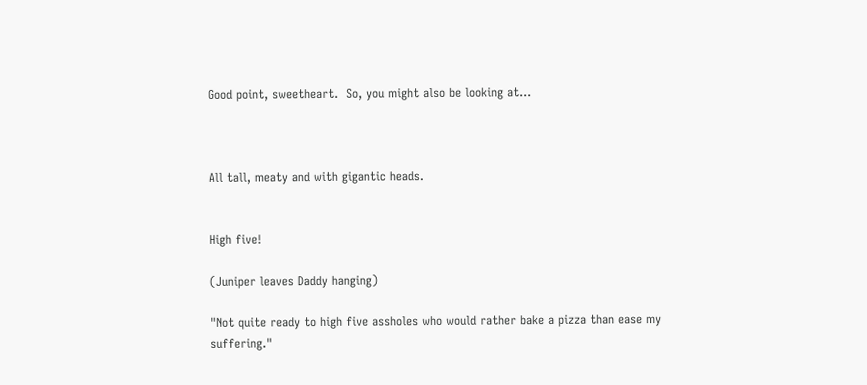Good point, sweetheart.  So, you might also be looking at...



All tall, meaty and with gigantic heads.


High five!

(Juniper leaves Daddy hanging)

"Not quite ready to high five assholes who would rather bake a pizza than ease my suffering."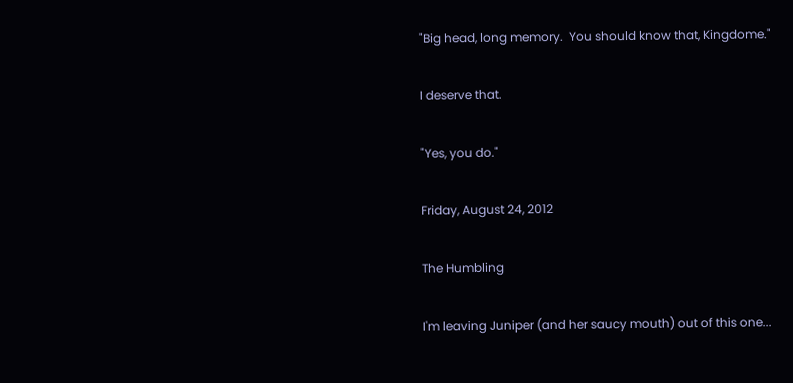"Big head, long memory.  You should know that, Kingdome."

I deserve that.

"Yes, you do."

Friday, August 24, 2012

The Humbling

I'm leaving Juniper (and her saucy mouth) out of this one...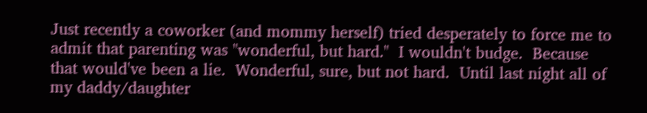Just recently a coworker (and mommy herself) tried desperately to force me to admit that parenting was "wonderful, but hard."  I wouldn't budge.  Because that would've been a lie.  Wonderful, sure, but not hard.  Until last night all of my daddy/daughter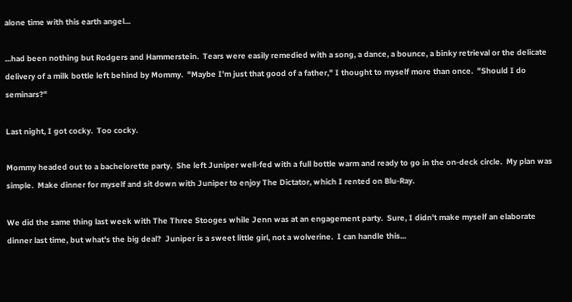alone time with this earth angel...

...had been nothing but Rodgers and Hammerstein.  Tears were easily remedied with a song, a dance, a bounce, a binky retrieval or the delicate delivery of a milk bottle left behind by Mommy.  "Maybe I'm just that good of a father," I thought to myself more than once.  "Should I do seminars?"

Last night, I got cocky.  Too cocky.

Mommy headed out to a bachelorette party.  She left Juniper well-fed with a full bottle warm and ready to go in the on-deck circle.  My plan was simple.  Make dinner for myself and sit down with Juniper to enjoy The Dictator, which I rented on Blu-Ray.

We did the same thing last week with The Three Stooges while Jenn was at an engagement party.  Sure, I didn't make myself an elaborate dinner last time, but what's the big deal?  Juniper is a sweet little girl, not a wolverine.  I can handle this...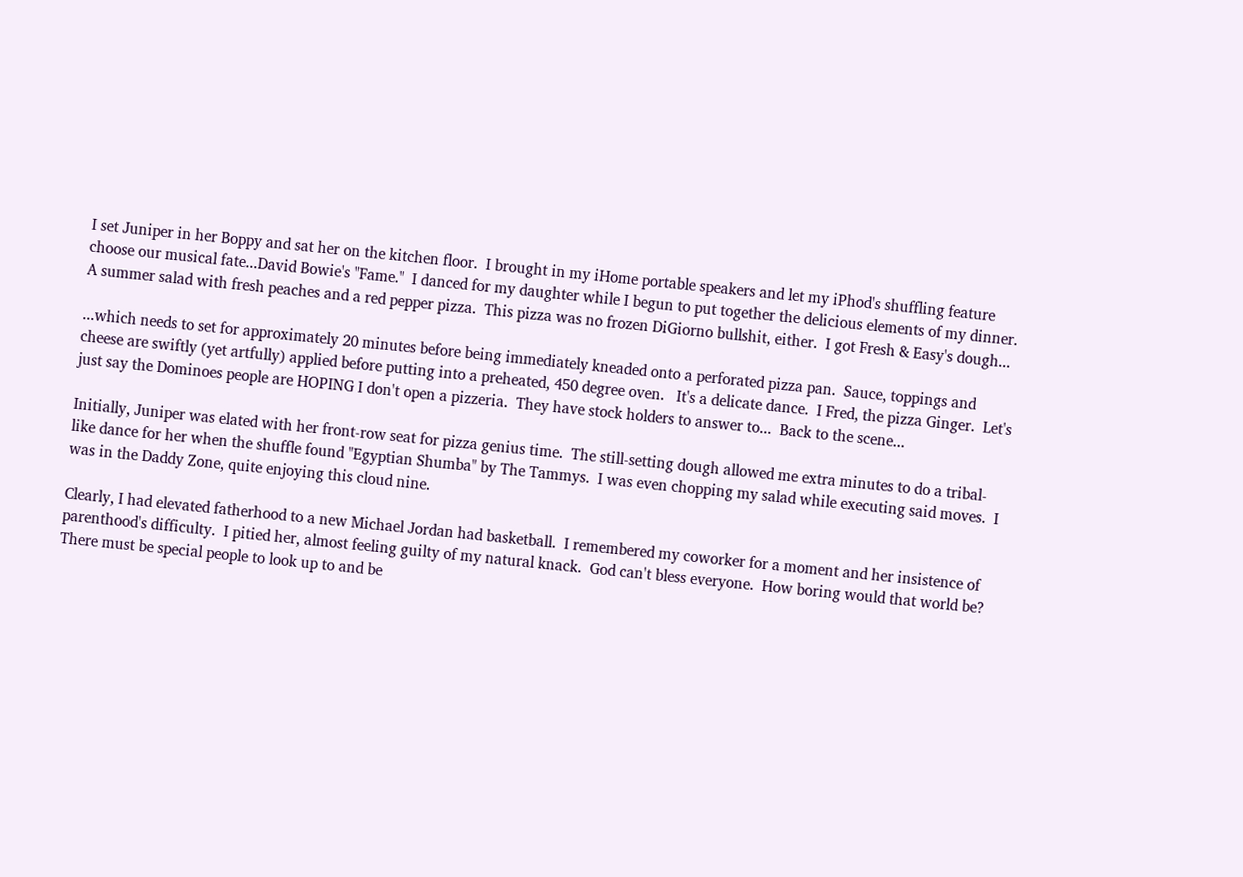I set Juniper in her Boppy and sat her on the kitchen floor.  I brought in my iHome portable speakers and let my iPhod's shuffling feature choose our musical fate...David Bowie's "Fame."  I danced for my daughter while I begun to put together the delicious elements of my dinner.  A summer salad with fresh peaches and a red pepper pizza.  This pizza was no frozen DiGiorno bullshit, either.  I got Fresh & Easy's dough...

...which needs to set for approximately 20 minutes before being immediately kneaded onto a perforated pizza pan.  Sauce, toppings and cheese are swiftly (yet artfully) applied before putting into a preheated, 450 degree oven.   It's a delicate dance.  I Fred, the pizza Ginger.  Let's just say the Dominoes people are HOPING I don't open a pizzeria.  They have stock holders to answer to...  Back to the scene...

Initially, Juniper was elated with her front-row seat for pizza genius time.  The still-setting dough allowed me extra minutes to do a tribal-like dance for her when the shuffle found "Egyptian Shumba" by The Tammys.  I was even chopping my salad while executing said moves.  I was in the Daddy Zone, quite enjoying this cloud nine.

Clearly, I had elevated fatherhood to a new Michael Jordan had basketball.  I remembered my coworker for a moment and her insistence of parenthood's difficulty.  I pitied her, almost feeling guilty of my natural knack.  God can't bless everyone.  How boring would that world be?  There must be special people to look up to and be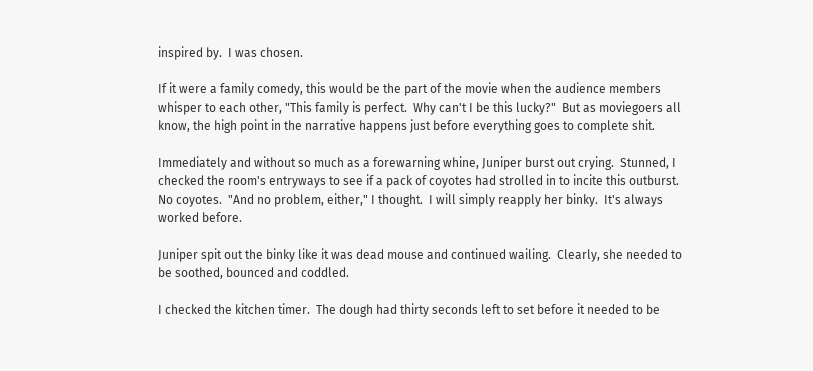inspired by.  I was chosen.

If it were a family comedy, this would be the part of the movie when the audience members whisper to each other, "This family is perfect.  Why can't I be this lucky?"  But as moviegoers all know, the high point in the narrative happens just before everything goes to complete shit.

Immediately and without so much as a forewarning whine, Juniper burst out crying.  Stunned, I checked the room's entryways to see if a pack of coyotes had strolled in to incite this outburst.  No coyotes.  "And no problem, either," I thought.  I will simply reapply her binky.  It's always worked before.

Juniper spit out the binky like it was dead mouse and continued wailing.  Clearly, she needed to be soothed, bounced and coddled.

I checked the kitchen timer.  The dough had thirty seconds left to set before it needed to be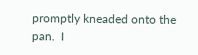promptly kneaded onto the pan.  I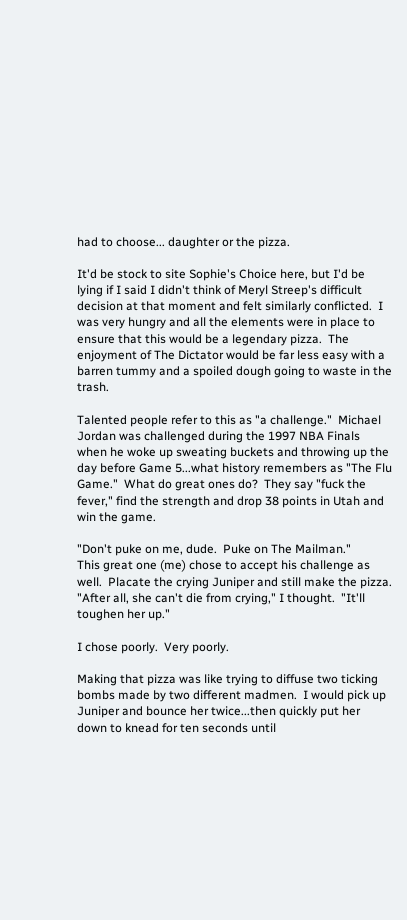had to choose... daughter or the pizza.

It'd be stock to site Sophie's Choice here, but I'd be lying if I said I didn't think of Meryl Streep's difficult decision at that moment and felt similarly conflicted.  I was very hungry and all the elements were in place to ensure that this would be a legendary pizza.  The enjoyment of The Dictator would be far less easy with a barren tummy and a spoiled dough going to waste in the trash.

Talented people refer to this as "a challenge."  Michael Jordan was challenged during the 1997 NBA Finals when he woke up sweating buckets and throwing up the day before Game 5...what history remembers as "The Flu Game."  What do great ones do?  They say "fuck the fever," find the strength and drop 38 points in Utah and win the game.

"Don't puke on me, dude.  Puke on The Mailman."
This great one (me) chose to accept his challenge as well.  Placate the crying Juniper and still make the pizza.  "After all, she can't die from crying," I thought.  "It'll toughen her up."

I chose poorly.  Very poorly.

Making that pizza was like trying to diffuse two ticking bombs made by two different madmen.  I would pick up Juniper and bounce her twice...then quickly put her down to knead for ten seconds until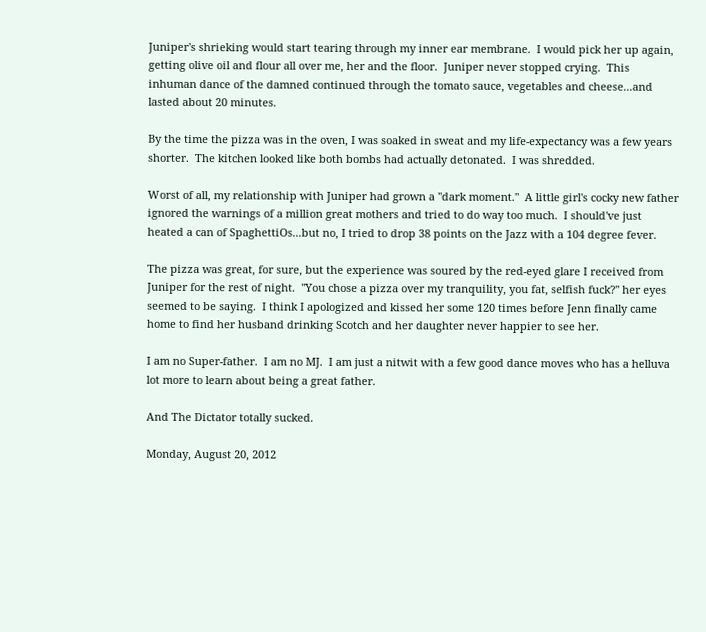Juniper's shrieking would start tearing through my inner ear membrane.  I would pick her up again, getting olive oil and flour all over me, her and the floor.  Juniper never stopped crying.  This inhuman dance of the damned continued through the tomato sauce, vegetables and cheese...and lasted about 20 minutes.

By the time the pizza was in the oven, I was soaked in sweat and my life-expectancy was a few years shorter.  The kitchen looked like both bombs had actually detonated.  I was shredded.

Worst of all, my relationship with Juniper had grown a "dark moment."  A little girl's cocky new father ignored the warnings of a million great mothers and tried to do way too much.  I should've just heated a can of SpaghettiOs...but no, I tried to drop 38 points on the Jazz with a 104 degree fever.

The pizza was great, for sure, but the experience was soured by the red-eyed glare I received from Juniper for the rest of night.  "You chose a pizza over my tranquility, you fat, selfish fuck?" her eyes seemed to be saying.  I think I apologized and kissed her some 120 times before Jenn finally came home to find her husband drinking Scotch and her daughter never happier to see her.

I am no Super-father.  I am no MJ.  I am just a nitwit with a few good dance moves who has a helluva lot more to learn about being a great father.

And The Dictator totally sucked.

Monday, August 20, 2012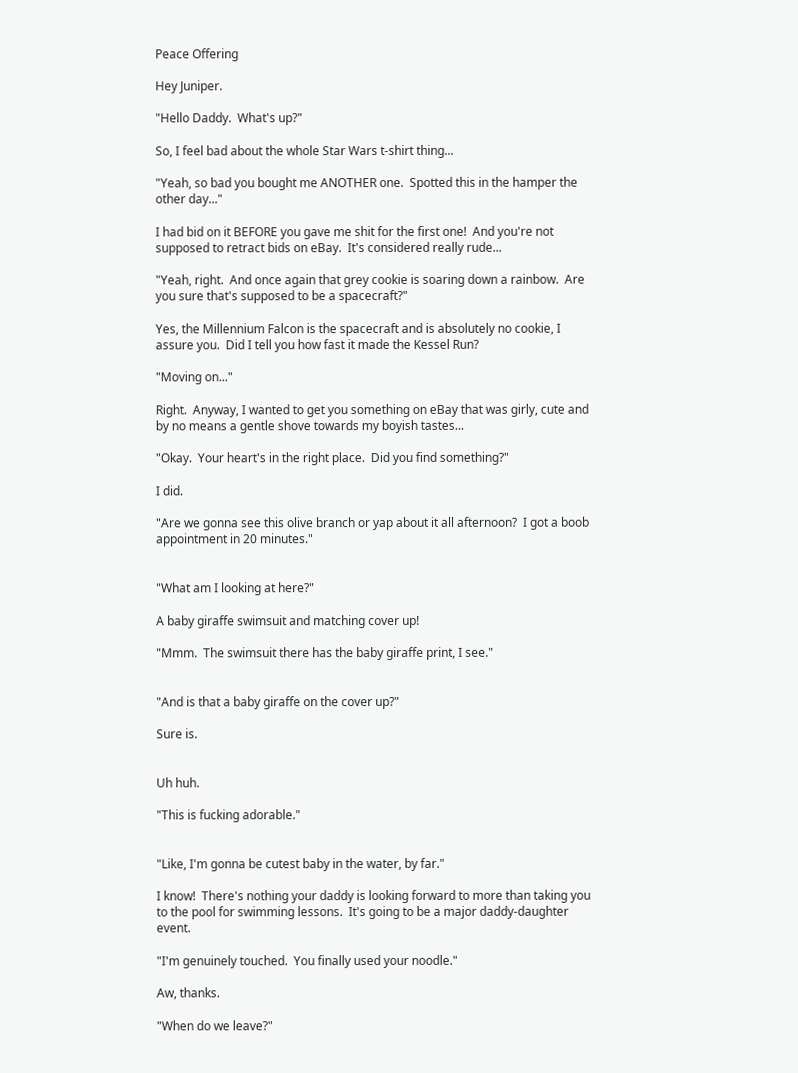Peace Offering

Hey Juniper.

"Hello Daddy.  What's up?"

So, I feel bad about the whole Star Wars t-shirt thing...

"Yeah, so bad you bought me ANOTHER one.  Spotted this in the hamper the other day..."

I had bid on it BEFORE you gave me shit for the first one!  And you're not supposed to retract bids on eBay.  It's considered really rude...

"Yeah, right.  And once again that grey cookie is soaring down a rainbow.  Are you sure that's supposed to be a spacecraft?"

Yes, the Millennium Falcon is the spacecraft and is absolutely no cookie, I assure you.  Did I tell you how fast it made the Kessel Run?

"Moving on..."

Right.  Anyway, I wanted to get you something on eBay that was girly, cute and by no means a gentle shove towards my boyish tastes...

"Okay.  Your heart's in the right place.  Did you find something?"

I did.

"Are we gonna see this olive branch or yap about it all afternoon?  I got a boob appointment in 20 minutes."


"What am I looking at here?"

A baby giraffe swimsuit and matching cover up!

"Mmm.  The swimsuit there has the baby giraffe print, I see."


"And is that a baby giraffe on the cover up?"

Sure is.


Uh huh.

"This is fucking adorable."


"Like, I'm gonna be cutest baby in the water, by far."

I know!  There's nothing your daddy is looking forward to more than taking you to the pool for swimming lessons.  It's going to be a major daddy-daughter event.

"I'm genuinely touched.  You finally used your noodle."

Aw, thanks.

"When do we leave?"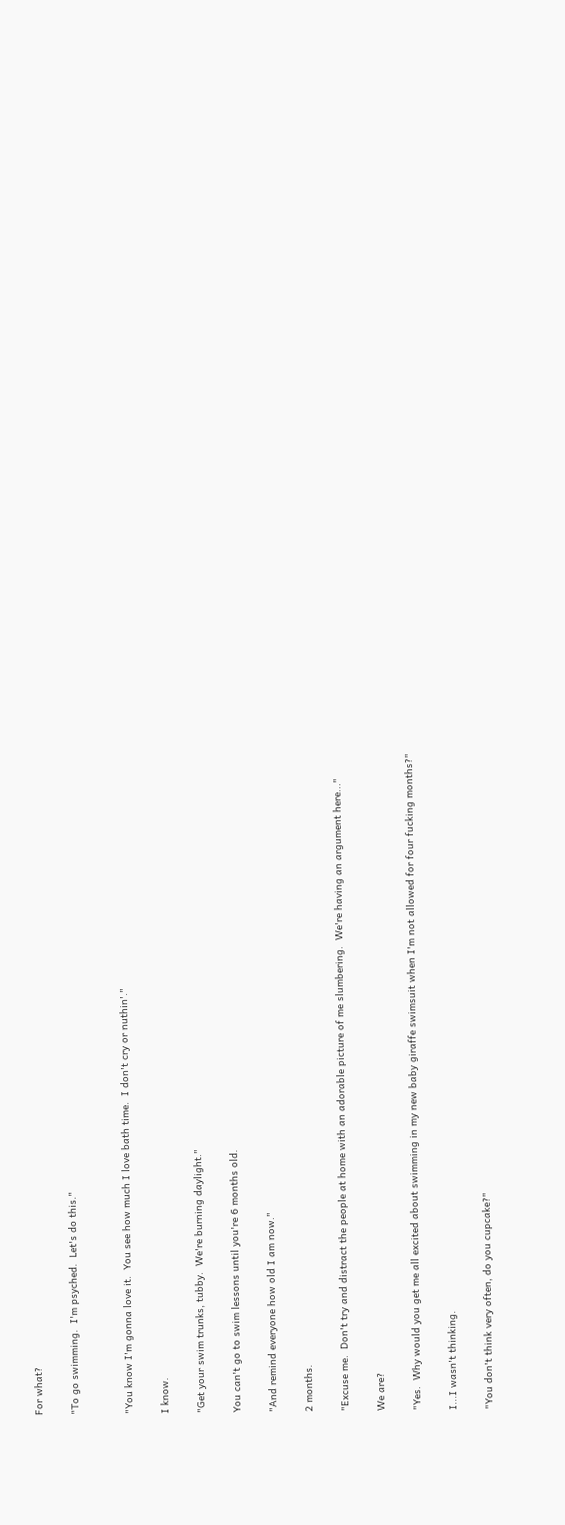For what?

"To go swimming.  I'm psyched.  Let's do this."


"You know I'm gonna love it.  You see how much I love bath time.  I don't cry or nuthin'."

I know.

"Get your swim trunks, tubby.  We're burning daylight."

You can't go to swim lessons until you're 6 months old.

"And remind everyone how old I am now."

2 months.

"Excuse me.  Don't try and distract the people at home with an adorable picture of me slumbering.  We're having an argument here..."

We are?

"Yes.  Why would you get me all excited about swimming in my new baby giraffe swimsuit when I'm not allowed for four fucking months?"

I...I wasn't thinking.

"You don't think very often, do you cupcake?"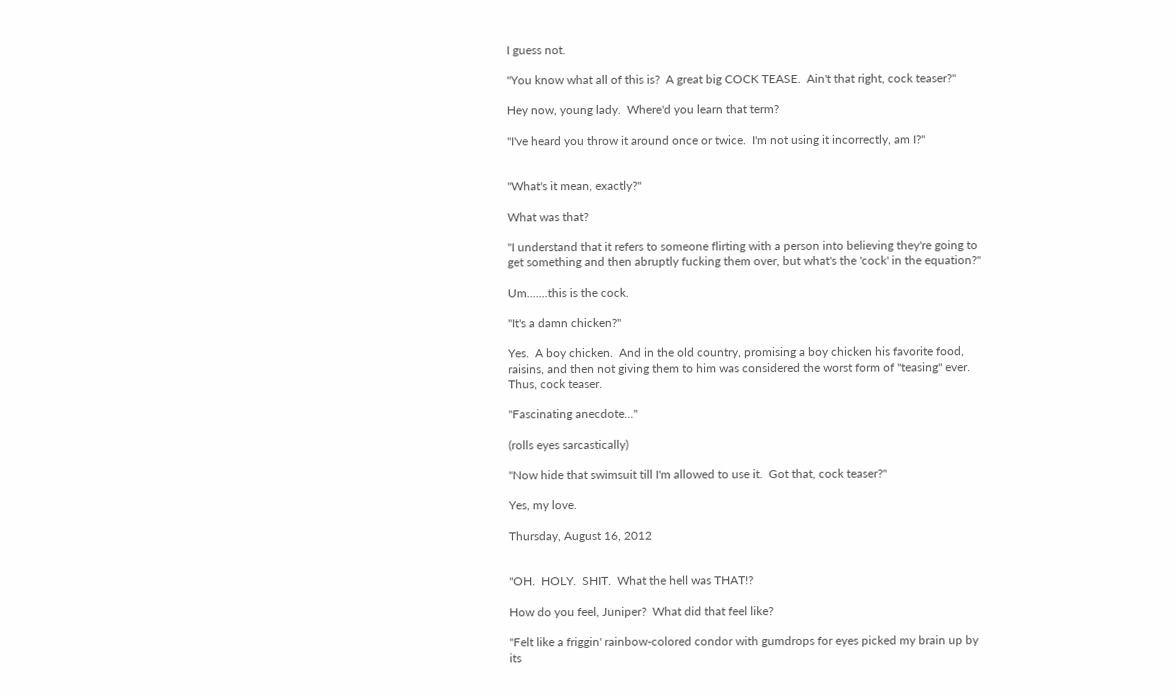I guess not.

"You know what all of this is?  A great big COCK TEASE.  Ain't that right, cock teaser?"

Hey now, young lady.  Where'd you learn that term?

"I've heard you throw it around once or twice.  I'm not using it incorrectly, am I?"


"What's it mean, exactly?"

What was that?

"I understand that it refers to someone flirting with a person into believing they're going to get something and then abruptly fucking them over, but what's the 'cock' in the equation?"

Um.......this is the cock.

"It's a damn chicken?"

Yes.  A boy chicken.  And in the old country, promising a boy chicken his favorite food, raisins, and then not giving them to him was considered the worst form of "teasing" ever.  Thus, cock teaser.

"Fascinating anecdote..."

(rolls eyes sarcastically)

"Now hide that swimsuit till I'm allowed to use it.  Got that, cock teaser?"

Yes, my love.

Thursday, August 16, 2012


"OH.  HOLY.  SHIT.  What the hell was THAT!?

How do you feel, Juniper?  What did that feel like?

"Felt like a friggin' rainbow-colored condor with gumdrops for eyes picked my brain up by its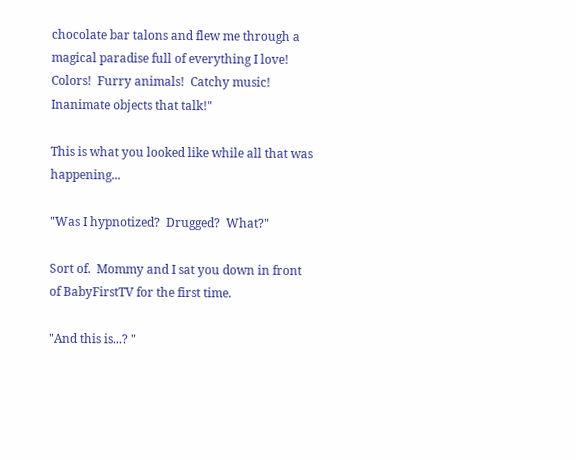chocolate bar talons and flew me through a magical paradise full of everything I love!  Colors!  Furry animals!  Catchy music!  Inanimate objects that talk!"

This is what you looked like while all that was happening...

"Was I hypnotized?  Drugged?  What?"

Sort of.  Mommy and I sat you down in front of BabyFirstTV for the first time.

"And this is...? "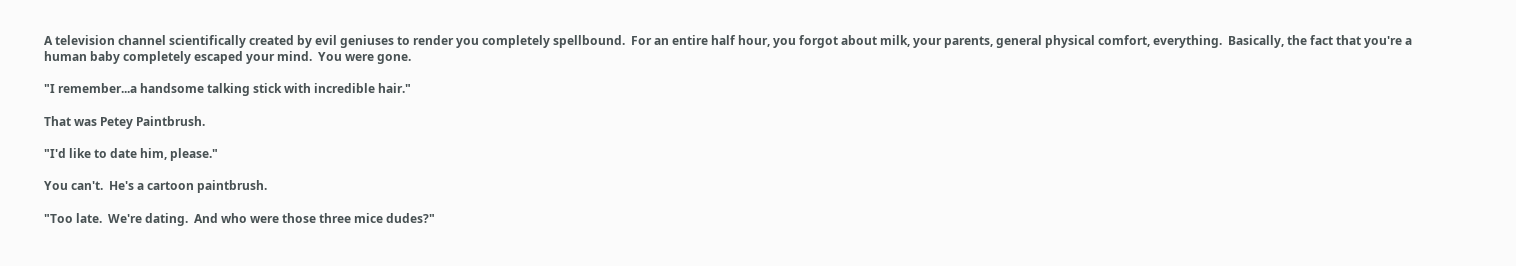A television channel scientifically created by evil geniuses to render you completely spellbound.  For an entire half hour, you forgot about milk, your parents, general physical comfort, everything.  Basically, the fact that you're a human baby completely escaped your mind.  You were gone.

"I remember...a handsome talking stick with incredible hair."

That was Petey Paintbrush.

"I'd like to date him, please."

You can't.  He's a cartoon paintbrush.

"Too late.  We're dating.  And who were those three mice dudes?"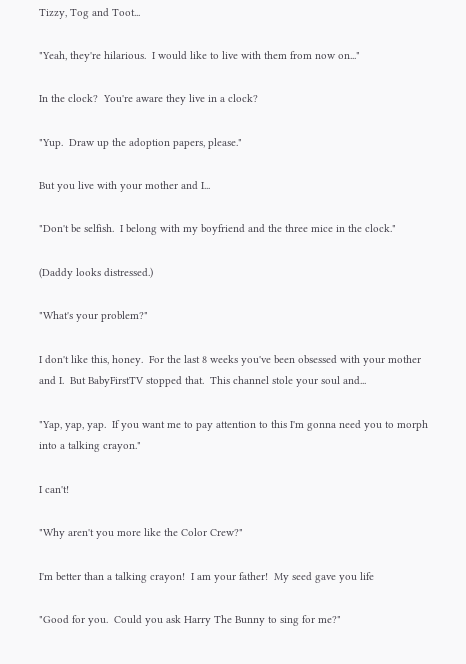Tizzy, Tog and Toot...

"Yeah, they're hilarious.  I would like to live with them from now on..."

In the clock?  You're aware they live in a clock?

"Yup.  Draw up the adoption papers, please."

But you live with your mother and I...

"Don't be selfish.  I belong with my boyfriend and the three mice in the clock."

(Daddy looks distressed.)

"What's your problem?"

I don't like this, honey.  For the last 8 weeks you've been obsessed with your mother and I.  But BabyFirstTV stopped that.  This channel stole your soul and...

"Yap, yap, yap.  If you want me to pay attention to this I'm gonna need you to morph into a talking crayon."

I can't!

"Why aren't you more like the Color Crew?"

I'm better than a talking crayon!  I am your father!  My seed gave you life

"Good for you.  Could you ask Harry The Bunny to sing for me?"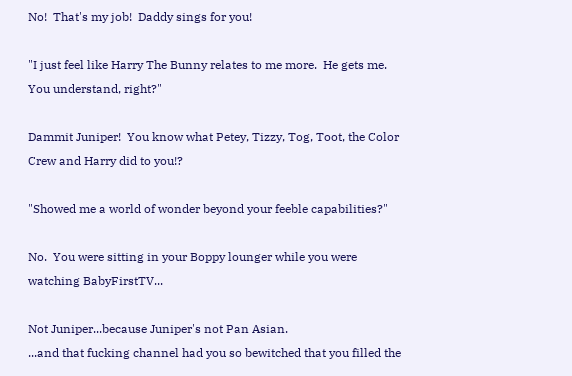No!  That's my job!  Daddy sings for you!

"I just feel like Harry The Bunny relates to me more.  He gets me.  You understand, right?"

Dammit Juniper!  You know what Petey, Tizzy, Tog, Toot, the Color Crew and Harry did to you!?

"Showed me a world of wonder beyond your feeble capabilities?"

No.  You were sitting in your Boppy lounger while you were watching BabyFirstTV...

Not Juniper...because Juniper's not Pan Asian.
...and that fucking channel had you so bewitched that you filled the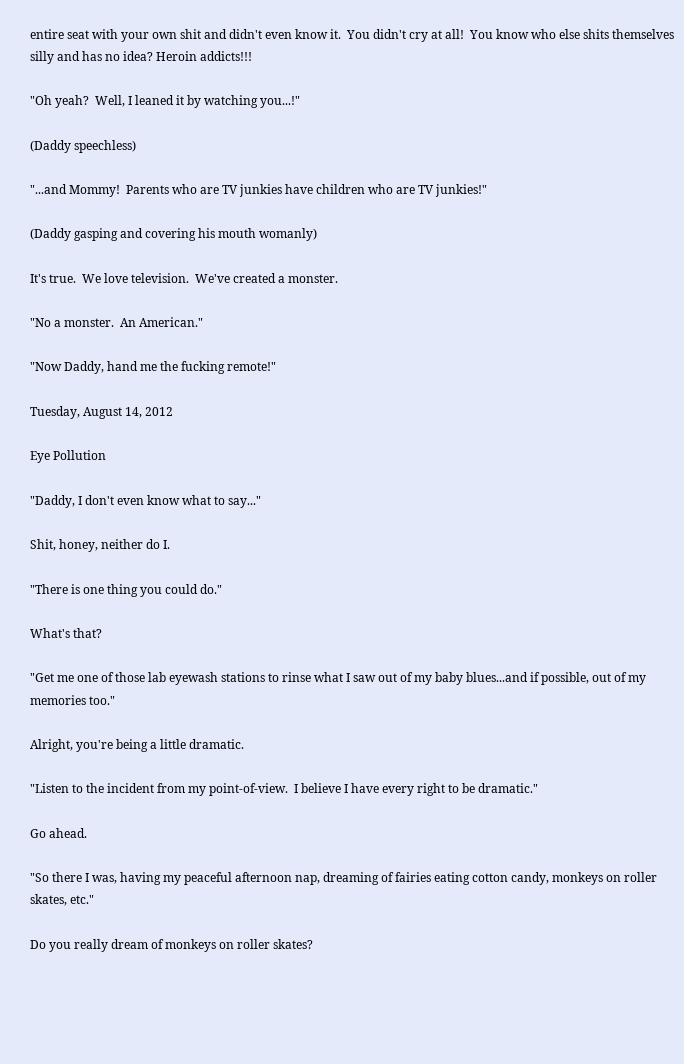entire seat with your own shit and didn't even know it.  You didn't cry at all!  You know who else shits themselves silly and has no idea? Heroin addicts!!!

"Oh yeah?  Well, I leaned it by watching you...!"

(Daddy speechless)

"...and Mommy!  Parents who are TV junkies have children who are TV junkies!"

(Daddy gasping and covering his mouth womanly)

It's true.  We love television.  We've created a monster.

"No a monster.  An American."

"Now Daddy, hand me the fucking remote!"

Tuesday, August 14, 2012

Eye Pollution

"Daddy, I don't even know what to say..."

Shit, honey, neither do I.

"There is one thing you could do."

What's that?

"Get me one of those lab eyewash stations to rinse what I saw out of my baby blues...and if possible, out of my memories too."

Alright, you're being a little dramatic.

"Listen to the incident from my point-of-view.  I believe I have every right to be dramatic."

Go ahead.

"So there I was, having my peaceful afternoon nap, dreaming of fairies eating cotton candy, monkeys on roller skates, etc."

Do you really dream of monkeys on roller skates?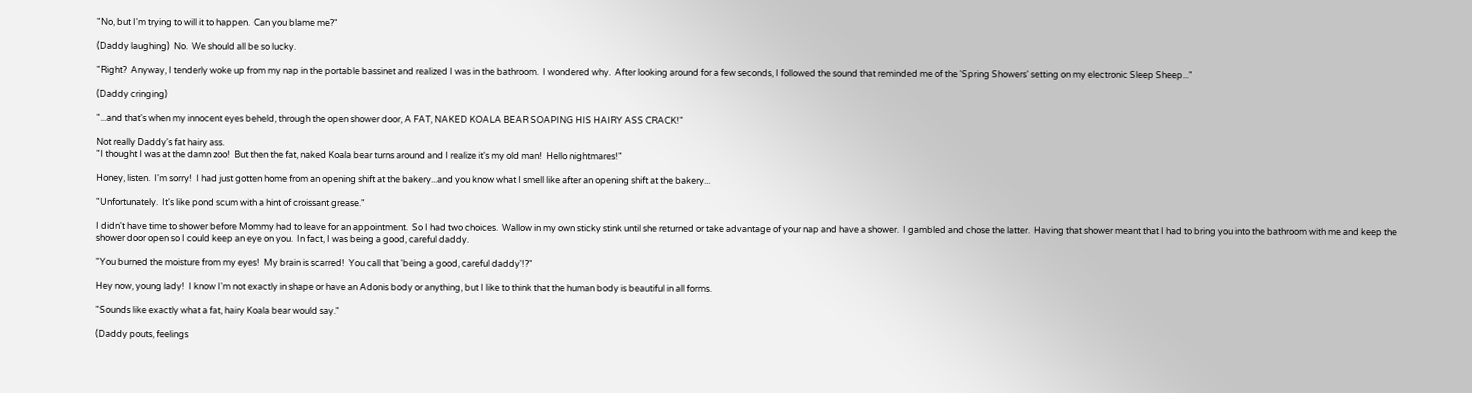"No, but I'm trying to will it to happen.  Can you blame me?"

(Daddy laughing)  No.  We should all be so lucky.

"Right?  Anyway, I tenderly woke up from my nap in the portable bassinet and realized I was in the bathroom.  I wondered why.  After looking around for a few seconds, I followed the sound that reminded me of the 'Spring Showers' setting on my electronic Sleep Sheep..."

(Daddy cringing)

"...and that's when my innocent eyes beheld, through the open shower door, A FAT, NAKED KOALA BEAR SOAPING HIS HAIRY ASS CRACK!"

Not really Daddy's fat hairy ass.
"I thought I was at the damn zoo!  But then the fat, naked Koala bear turns around and I realize it's my old man!  Hello nightmares!"

Honey, listen.  I'm sorry!  I had just gotten home from an opening shift at the bakery...and you know what I smell like after an opening shift at the bakery...

"Unfortunately.  It's like pond scum with a hint of croissant grease."

I didn't have time to shower before Mommy had to leave for an appointment.  So I had two choices.  Wallow in my own sticky stink until she returned or take advantage of your nap and have a shower.  I gambled and chose the latter.  Having that shower meant that I had to bring you into the bathroom with me and keep the shower door open so I could keep an eye on you.  In fact, I was being a good, careful daddy.

"You burned the moisture from my eyes!  My brain is scarred!  You call that 'being a good, careful daddy'!?"

Hey now, young lady!  I know I'm not exactly in shape or have an Adonis body or anything, but I like to think that the human body is beautiful in all forms.

"Sounds like exactly what a fat, hairy Koala bear would say."

(Daddy pouts, feelings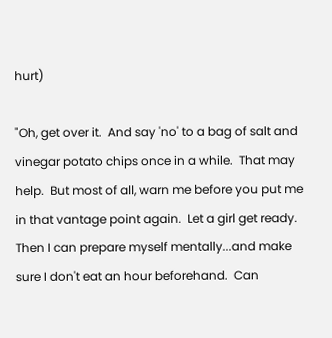hurt)

"Oh, get over it.  And say 'no' to a bag of salt and vinegar potato chips once in a while.  That may help.  But most of all, warn me before you put me in that vantage point again.  Let a girl get ready.  Then I can prepare myself mentally...and make sure I don't eat an hour beforehand.  Can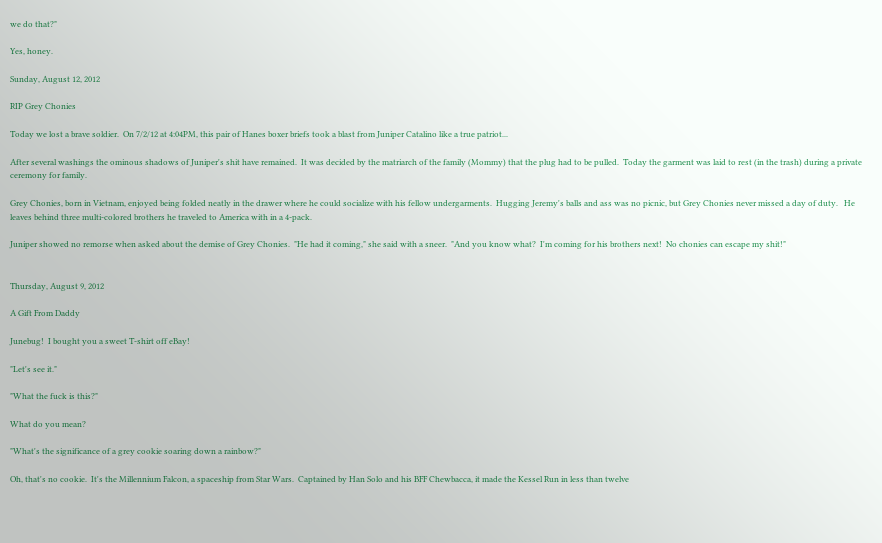we do that?"

Yes, honey.

Sunday, August 12, 2012

RIP Grey Chonies

Today we lost a brave soldier.  On 7/2/12 at 4:04PM, this pair of Hanes boxer briefs took a blast from Juniper Catalino like a true patriot...

After several washings the ominous shadows of Juniper's shit have remained.  It was decided by the matriarch of the family (Mommy) that the plug had to be pulled.  Today the garment was laid to rest (in the trash) during a private ceremony for family.

Grey Chonies, born in Vietnam, enjoyed being folded neatly in the drawer where he could socialize with his fellow undergarments.  Hugging Jeremy's balls and ass was no picnic, but Grey Chonies never missed a day of duty.   He leaves behind three multi-colored brothers he traveled to America with in a 4-pack.

Juniper showed no remorse when asked about the demise of Grey Chonies.  "He had it coming," she said with a sneer.  "And you know what?  I'm coming for his brothers next!  No chonies can escape my shit!"


Thursday, August 9, 2012

A Gift From Daddy

Junebug!  I bought you a sweet T-shirt off eBay!

"Let's see it."

"What the fuck is this?"

What do you mean?

"What's the significance of a grey cookie soaring down a rainbow?"

Oh, that's no cookie.  It's the Millennium Falcon, a spaceship from Star Wars.  Captained by Han Solo and his BFF Chewbacca, it made the Kessel Run in less than twelve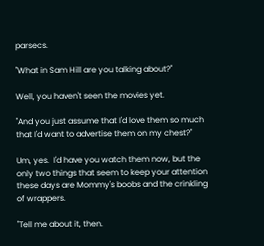parsecs.

"What in Sam Hill are you talking about?"

Well, you haven't seen the movies yet.

"And you just assume that I'd love them so much that I'd want to advertise them on my chest?"

Um, yes.  I'd have you watch them now, but the only two things that seem to keep your attention these days are Mommy's boobs and the crinkling of wrappers.

"Tell me about it, then.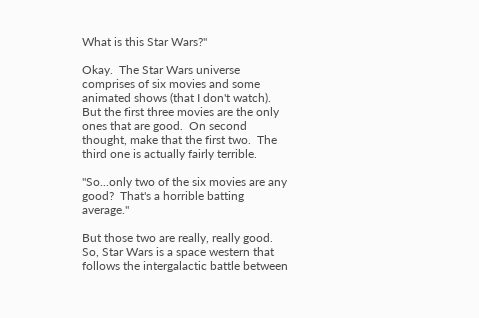What is this Star Wars?"

Okay.  The Star Wars universe comprises of six movies and some animated shows (that I don't watch).  But the first three movies are the only ones that are good.  On second thought, make that the first two.  The third one is actually fairly terrible.

"So...only two of the six movies are any good?  That's a horrible batting average."

But those two are really, really good.  So, Star Wars is a space western that follows the intergalactic battle between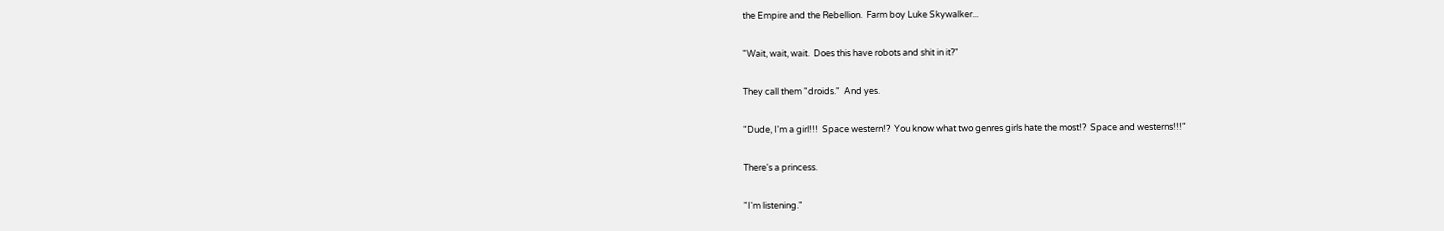the Empire and the Rebellion.  Farm boy Luke Skywalker...

"Wait, wait, wait.  Does this have robots and shit in it?"

They call them "droids."  And yes.

"Dude, I'm a girl!!!  Space western!?  You know what two genres girls hate the most!?  Space and westerns!!!"

There's a princess.

"I'm listening."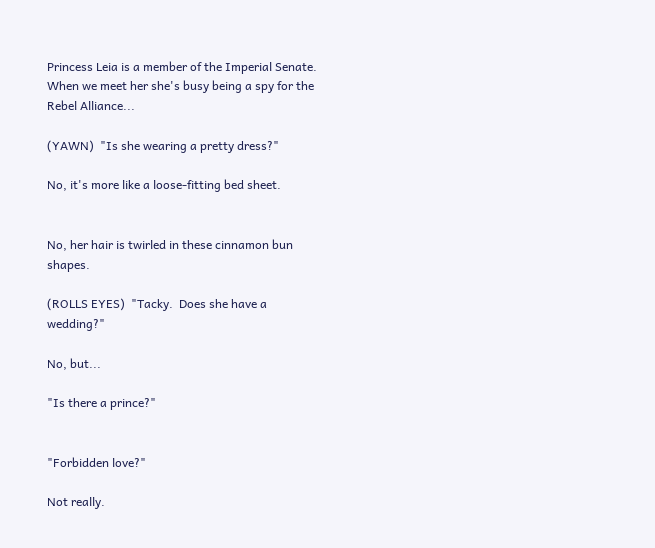Princess Leia is a member of the Imperial Senate.  When we meet her she's busy being a spy for the Rebel Alliance...

(YAWN)  "Is she wearing a pretty dress?"

No, it's more like a loose-fitting bed sheet.


No, her hair is twirled in these cinnamon bun shapes.

(ROLLS EYES)  "Tacky.  Does she have a wedding?"

No, but...

"Is there a prince?"


"Forbidden love?"

Not really.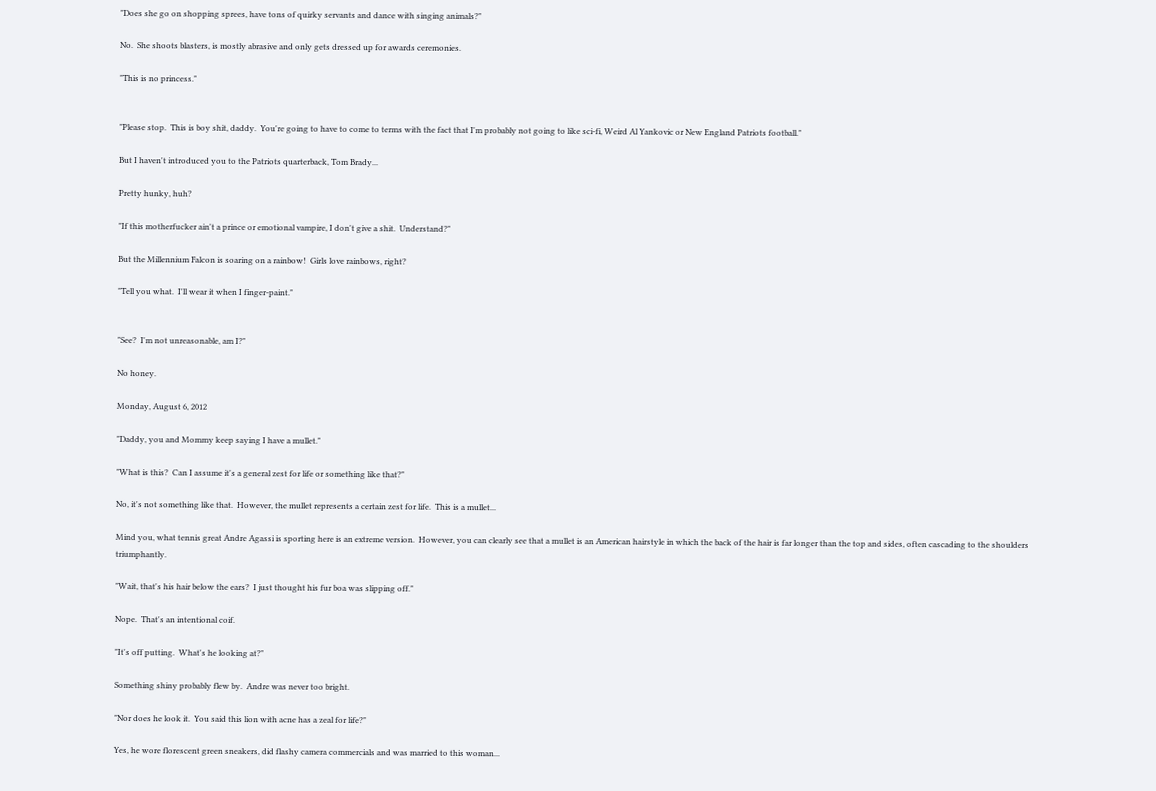"Does she go on shopping sprees, have tons of quirky servants and dance with singing animals?"

No.  She shoots blasters, is mostly abrasive and only gets dressed up for awards ceremonies.

"This is no princess."


"Please stop.  This is boy shit, daddy.  You're going to have to come to terms with the fact that I'm probably not going to like sci-fi, Weird Al Yankovic or New England Patriots football."

But I haven't introduced you to the Patriots quarterback, Tom Brady...

Pretty hunky, huh?

"If this motherfucker ain't a prince or emotional vampire, I don't give a shit.  Understand?"

But the Millennium Falcon is soaring on a rainbow!  Girls love rainbows, right?

"Tell you what.  I'll wear it when I finger-paint."


"See?  I'm not unreasonable, am I?"

No honey.

Monday, August 6, 2012

"Daddy, you and Mommy keep saying I have a mullet."

"What is this?  Can I assume it's a general zest for life or something like that?"

No, it's not something like that.  However, the mullet represents a certain zest for life.  This is a mullet...

Mind you, what tennis great Andre Agassi is sporting here is an extreme version.  However, you can clearly see that a mullet is an American hairstyle in which the back of the hair is far longer than the top and sides, often cascading to the shoulders triumphantly.

"Wait, that's his hair below the ears?  I just thought his fur boa was slipping off."

Nope.  That's an intentional coif.

"It's off putting.  What's he looking at?"

Something shiny probably flew by.  Andre was never too bright.

"Nor does he look it.  You said this lion with acne has a zeal for life?"

Yes, he wore florescent green sneakers, did flashy camera commercials and was married to this woman...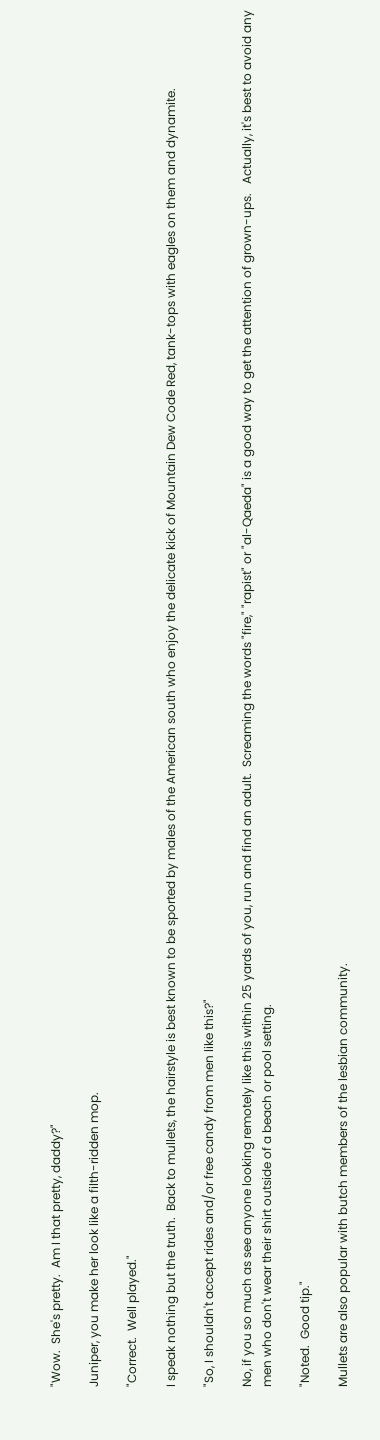"Wow.  She's pretty.  Am I that pretty, daddy?"

Juniper, you make her look like a filth-ridden mop.

"Correct.  Well played."

I speak nothing but the truth.  Back to mullets, the hairstyle is best known to be sported by males of the American south who enjoy the delicate kick of Mountain Dew Code Red, tank-tops with eagles on them and dynamite.

"So, I shouldn't accept rides and/or free candy from men like this?"

No, if you so much as see anyone looking remotely like this within 25 yards of you, run and find an adult.  Screaming the words "fire," "rapist" or "al-Qaeda" is a good way to get the attention of grown-ups.   Actually, it's best to avoid any men who don't wear their shirt outside of a beach or pool setting.

"Noted.  Good tip."

Mullets are also popular with butch members of the lesbian community.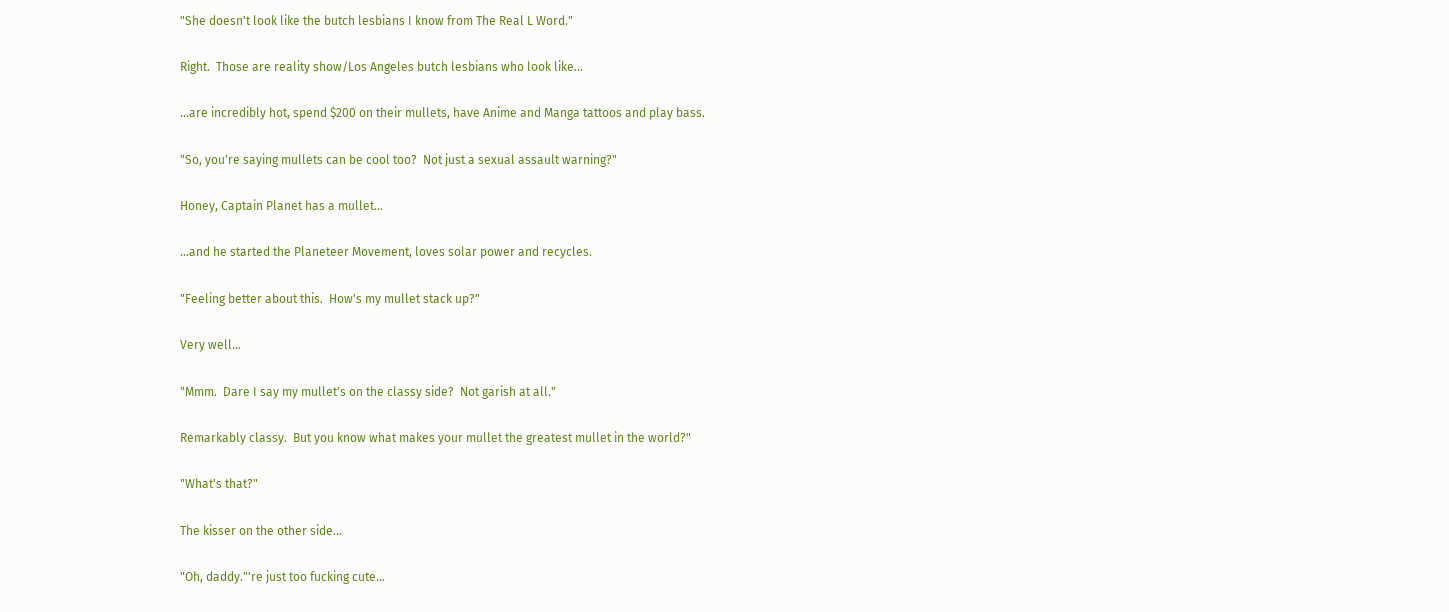"She doesn't look like the butch lesbians I know from The Real L Word."

Right.  Those are reality show/Los Angeles butch lesbians who look like...

...are incredibly hot, spend $200 on their mullets, have Anime and Manga tattoos and play bass.

"So, you're saying mullets can be cool too?  Not just a sexual assault warning?"

Honey, Captain Planet has a mullet...

...and he started the Planeteer Movement, loves solar power and recycles.

"Feeling better about this.  How's my mullet stack up?"

Very well...

"Mmm.  Dare I say my mullet's on the classy side?  Not garish at all."

Remarkably classy.  But you know what makes your mullet the greatest mullet in the world?"

"What's that?"

The kisser on the other side...

"Oh, daddy."'re just too fucking cute...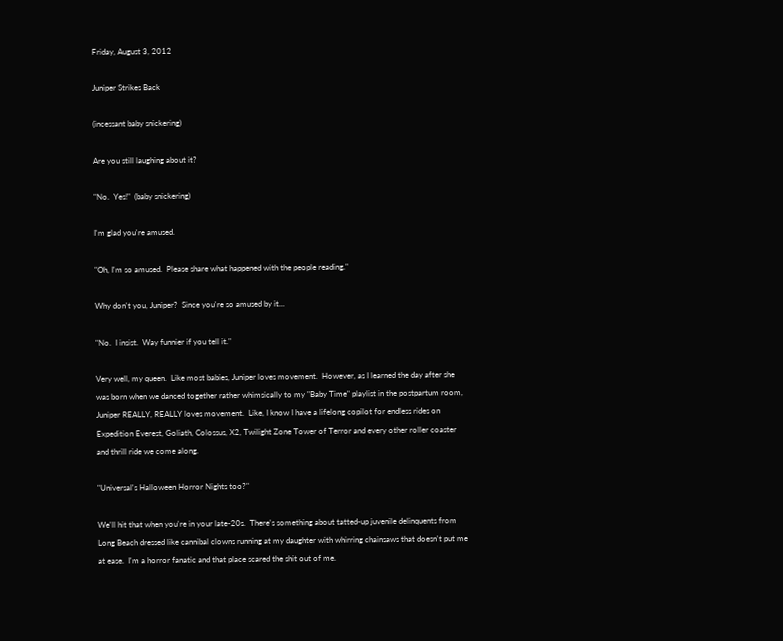Friday, August 3, 2012

Juniper Strikes Back

(incessant baby snickering)

Are you still laughing about it?

"No.  Yes!"  (baby snickering)

I'm glad you're amused.

"Oh, I'm so amused.  Please share what happened with the people reading."

Why don't you, Juniper?  Since you're so amused by it...

"No.  I insist.  Way funnier if you tell it."

Very well, my queen.  Like most babies, Juniper loves movement.  However, as I learned the day after she was born when we danced together rather whimsically to my "Baby Time" playlist in the postpartum room, Juniper REALLY, REALLY loves movement.  Like, I know I have a lifelong copilot for endless rides on Expedition Everest, Goliath, Colossus, X2, Twilight Zone Tower of Terror and every other roller coaster and thrill ride we come along.

"Universal's Halloween Horror Nights too?"

We'll hit that when you're in your late-20s.  There's something about tatted-up juvenile delinquents from Long Beach dressed like cannibal clowns running at my daughter with whirring chainsaws that doesn't put me at ease.  I'm a horror fanatic and that place scared the shit out of me.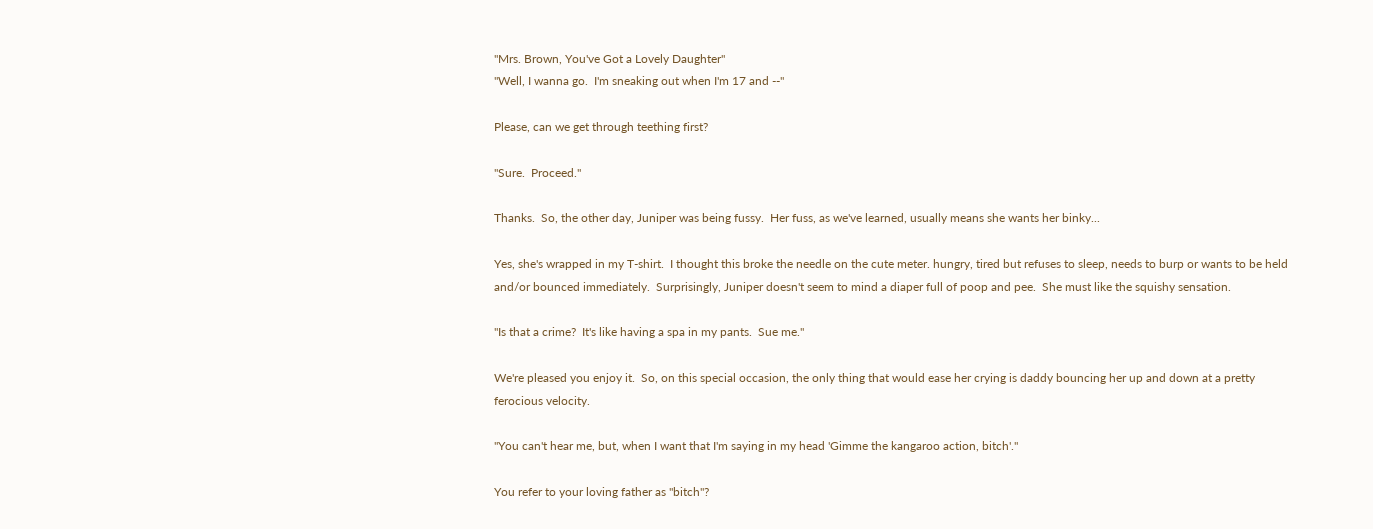"Mrs. Brown, You've Got a Lovely Daughter"
"Well, I wanna go.  I'm sneaking out when I'm 17 and --"

Please, can we get through teething first?

"Sure.  Proceed."

Thanks.  So, the other day, Juniper was being fussy.  Her fuss, as we've learned, usually means she wants her binky...

Yes, she's wrapped in my T-shirt.  I thought this broke the needle on the cute meter. hungry, tired but refuses to sleep, needs to burp or wants to be held and/or bounced immediately.  Surprisingly, Juniper doesn't seem to mind a diaper full of poop and pee.  She must like the squishy sensation.

"Is that a crime?  It's like having a spa in my pants.  Sue me."

We're pleased you enjoy it.  So, on this special occasion, the only thing that would ease her crying is daddy bouncing her up and down at a pretty ferocious velocity.

"You can't hear me, but, when I want that I'm saying in my head 'Gimme the kangaroo action, bitch'."

You refer to your loving father as "bitch"?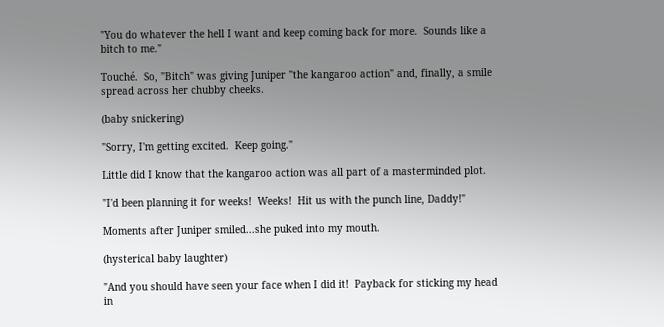"You do whatever the hell I want and keep coming back for more.  Sounds like a bitch to me."

Touché.  So, "Bitch" was giving Juniper "the kangaroo action" and, finally, a smile spread across her chubby cheeks.

(baby snickering)

"Sorry, I'm getting excited.  Keep going."

Little did I know that the kangaroo action was all part of a masterminded plot.

"I'd been planning it for weeks!  Weeks!  Hit us with the punch line, Daddy!"

Moments after Juniper smiled...she puked into my mouth.

(hysterical baby laughter)

"And you should have seen your face when I did it!  Payback for sticking my head in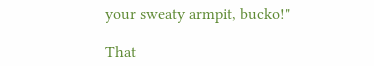your sweaty armpit, bucko!"

That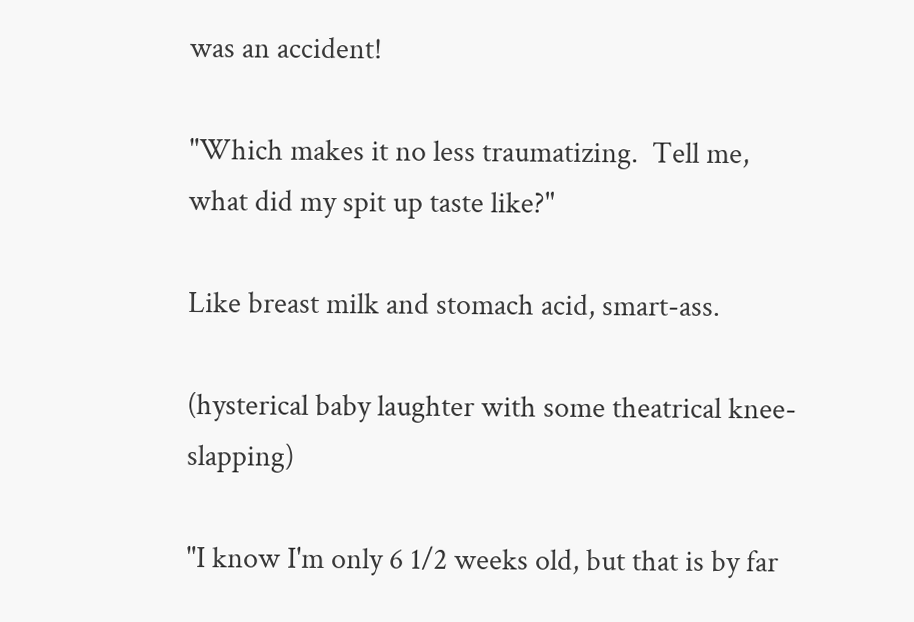was an accident!

"Which makes it no less traumatizing.  Tell me, what did my spit up taste like?"

Like breast milk and stomach acid, smart-ass.

(hysterical baby laughter with some theatrical knee-slapping)

"I know I'm only 6 1/2 weeks old, but that is by far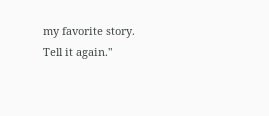my favorite story.  Tell it again."